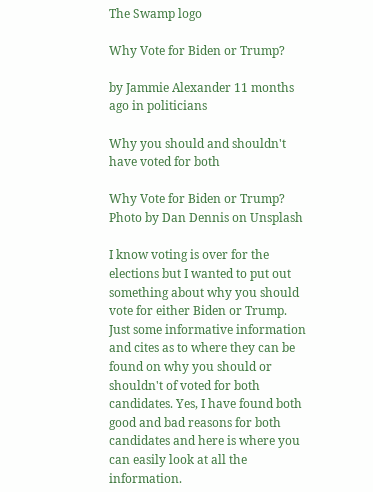The Swamp logo

Why Vote for Biden or Trump?

by Jammie Alexander 11 months ago in politicians

Why you should and shouldn't have voted for both

Why Vote for Biden or Trump?
Photo by Dan Dennis on Unsplash

I know voting is over for the elections but I wanted to put out something about why you should vote for either Biden or Trump. Just some informative information and cites as to where they can be found on why you should or shouldn't of voted for both candidates. Yes, I have found both good and bad reasons for both candidates and here is where you can easily look at all the information.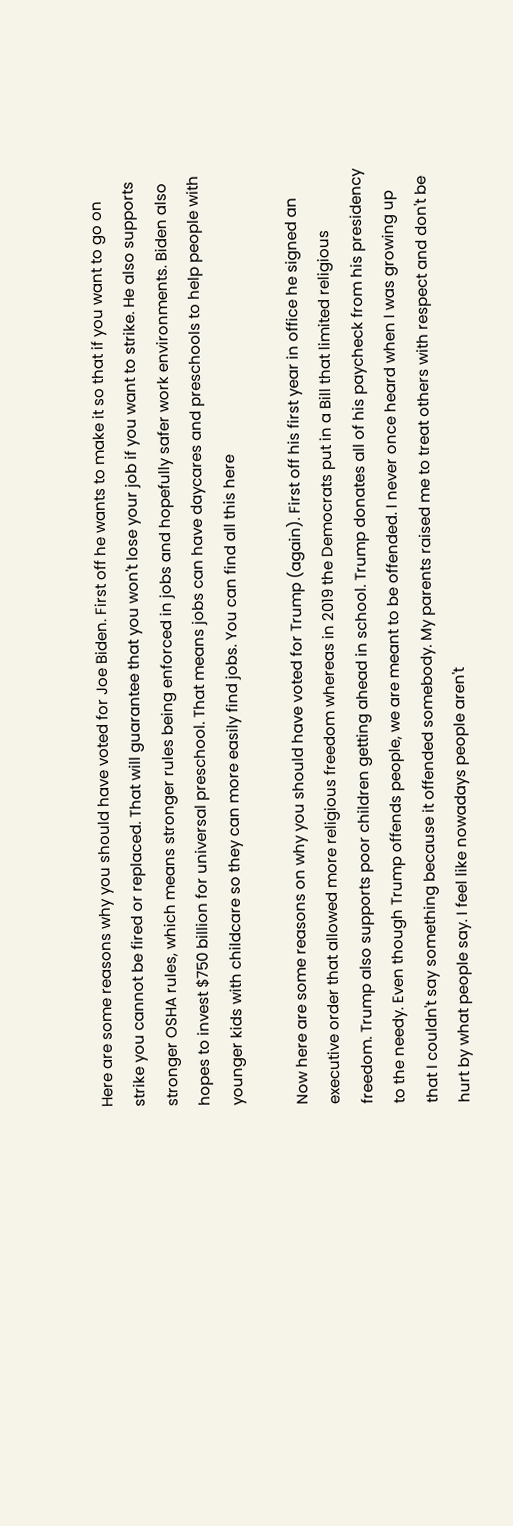Here are some reasons why you should have voted for Joe Biden. First off he wants to make it so that if you want to go on strike you cannot be fired or replaced. That will guarantee that you won't lose your job if you want to strike. He also supports stronger OSHA rules, which means stronger rules being enforced in jobs and hopefully safer work environments. Biden also hopes to invest $750 billion for universal preschool. That means jobs can have daycares and preschools to help people with younger kids with childcare so they can more easily find jobs. You can find all this here

Now here are some reasons on why you should have voted for Trump (again). First off his first year in office he signed an executive order that allowed more religious freedom whereas in 2019 the Democrats put in a Bill that limited religious freedom. Trump also supports poor children getting ahead in school. Trump donates all of his paycheck from his presidency to the needy. Even though Trump offends people, we are meant to be offended. I never once heard when I was growing up that I couldn't say something because it offended somebody. My parents raised me to treat others with respect and don't be hurt by what people say. I feel like nowadays people aren't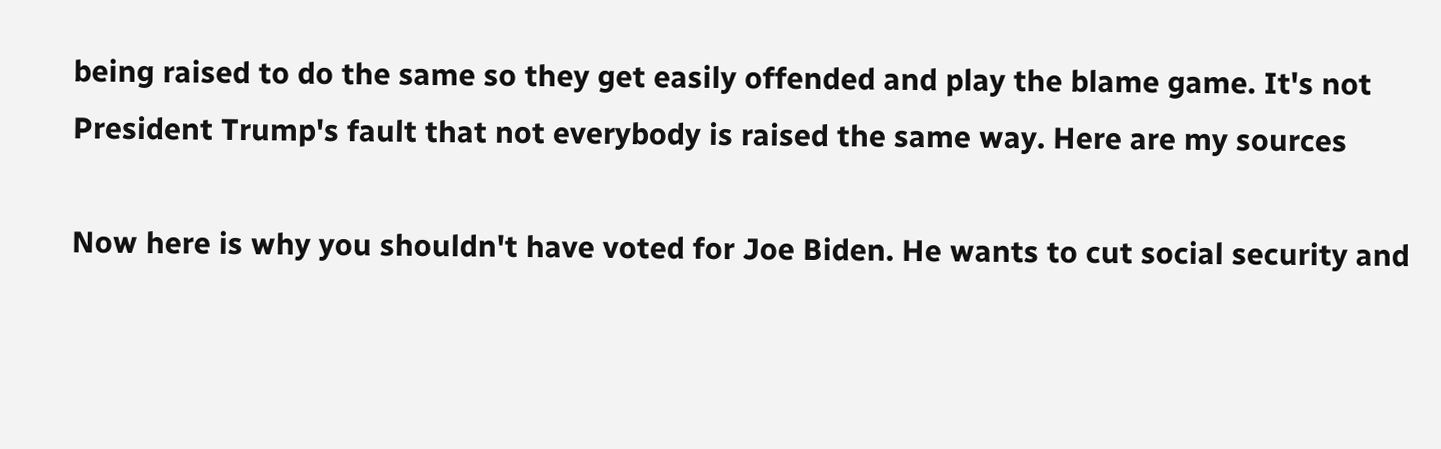being raised to do the same so they get easily offended and play the blame game. It's not President Trump's fault that not everybody is raised the same way. Here are my sources

Now here is why you shouldn't have voted for Joe Biden. He wants to cut social security and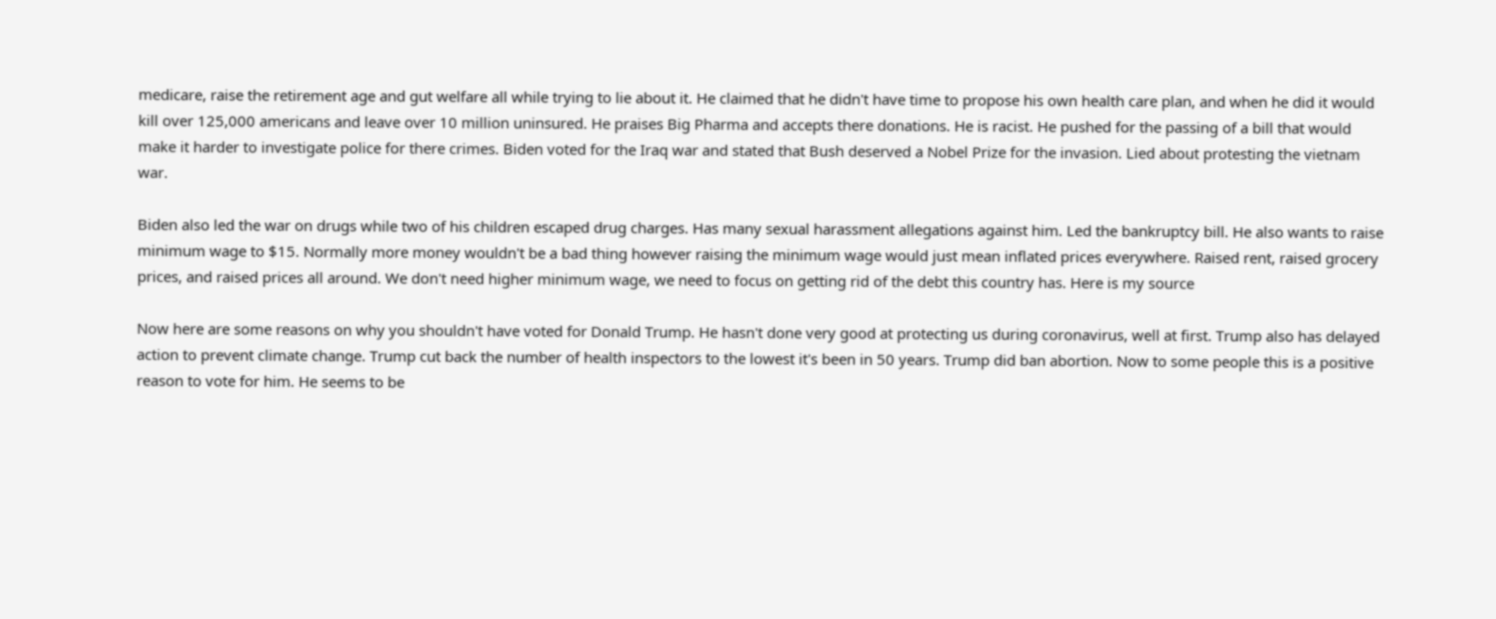medicare, raise the retirement age and gut welfare all while trying to lie about it. He claimed that he didn't have time to propose his own health care plan, and when he did it would kill over 125,000 americans and leave over 10 million uninsured. He praises Big Pharma and accepts there donations. He is racist. He pushed for the passing of a bill that would make it harder to investigate police for there crimes. Biden voted for the Iraq war and stated that Bush deserved a Nobel Prize for the invasion. Lied about protesting the vietnam war.

Biden also led the war on drugs while two of his children escaped drug charges. Has many sexual harassment allegations against him. Led the bankruptcy bill. He also wants to raise minimum wage to $15. Normally more money wouldn't be a bad thing however raising the minimum wage would just mean inflated prices everywhere. Raised rent, raised grocery prices, and raised prices all around. We don't need higher minimum wage, we need to focus on getting rid of the debt this country has. Here is my source

Now here are some reasons on why you shouldn't have voted for Donald Trump. He hasn't done very good at protecting us during coronavirus, well at first. Trump also has delayed action to prevent climate change. Trump cut back the number of health inspectors to the lowest it's been in 50 years. Trump did ban abortion. Now to some people this is a positive reason to vote for him. He seems to be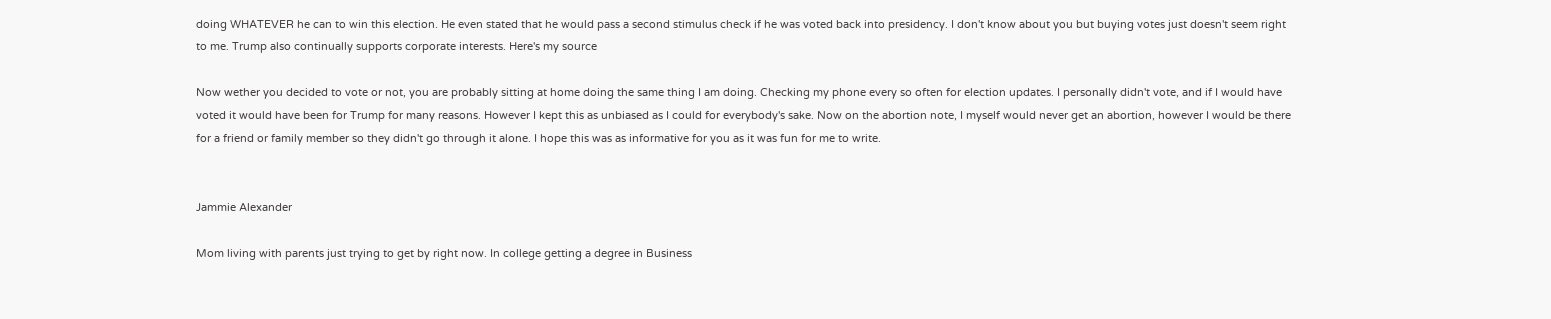doing WHATEVER he can to win this election. He even stated that he would pass a second stimulus check if he was voted back into presidency. I don't know about you but buying votes just doesn't seem right to me. Trump also continually supports corporate interests. Here's my source

Now wether you decided to vote or not, you are probably sitting at home doing the same thing I am doing. Checking my phone every so often for election updates. I personally didn't vote, and if I would have voted it would have been for Trump for many reasons. However I kept this as unbiased as I could for everybody's sake. Now on the abortion note, I myself would never get an abortion, however I would be there for a friend or family member so they didn't go through it alone. I hope this was as informative for you as it was fun for me to write.


Jammie Alexander

Mom living with parents just trying to get by right now. In college getting a degree in Business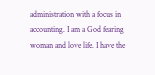administration with a focus in accounting. I am a God fearing woman and love life. I have the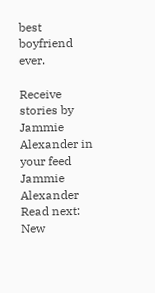best boyfriend ever.

Receive stories by Jammie Alexander in your feed
Jammie Alexander
Read next: New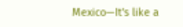Mexico—It's like a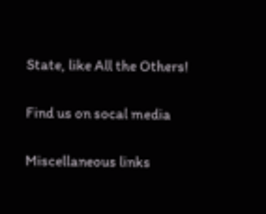State, like All the Others!

Find us on socal media

Miscellaneous links